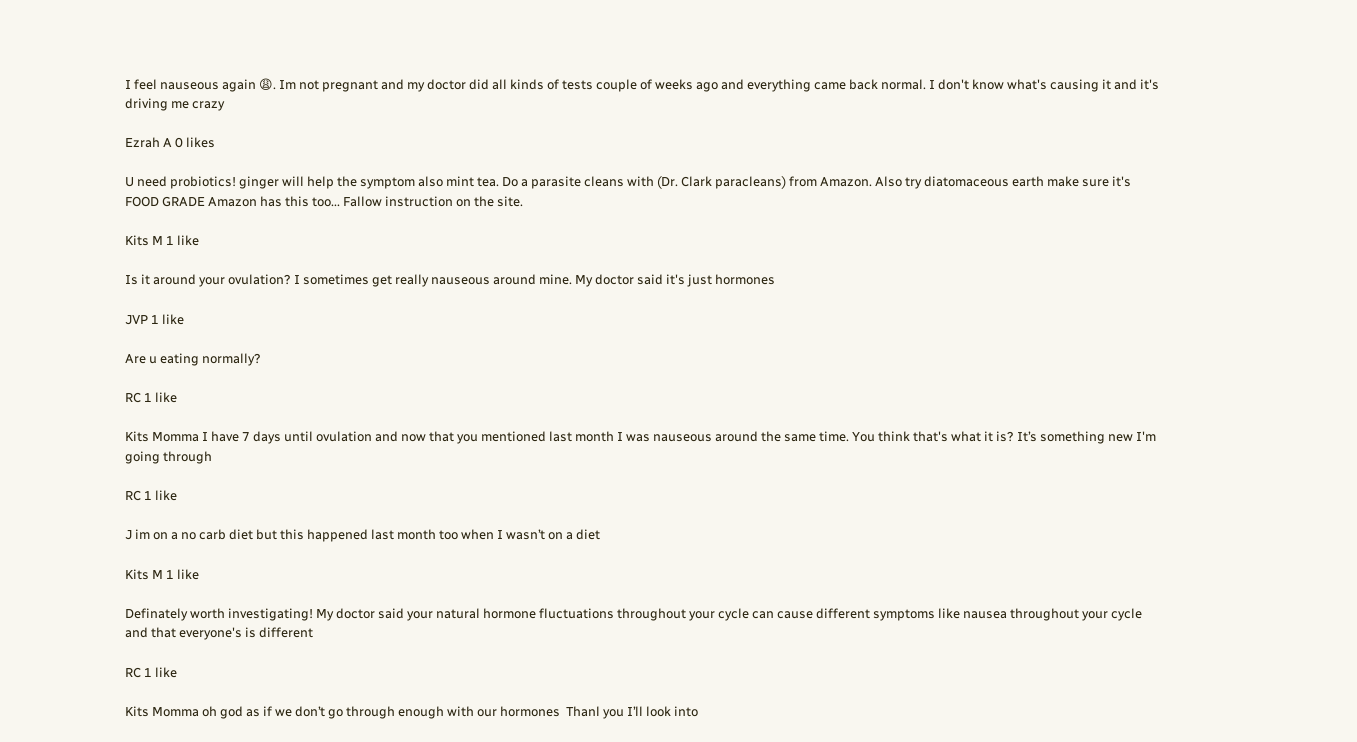I feel nauseous again 😩. Im not pregnant and my doctor did all kinds of tests couple of weeks ago and everything came back normal. I don't know what's causing it and it's driving me crazy

Ezrah A 0 likes

U need probiotics! ginger will help the symptom also mint tea. Do a parasite cleans with (Dr. Clark paracleans) from Amazon. Also try diatomaceous earth make sure it's FOOD GRADE Amazon has this too... Fallow instruction on the site.

Kits M 1 like

Is it around your ovulation? I sometimes get really nauseous around mine. My doctor said it's just hormones

JVP 1 like

Are u eating normally?

RC 1 like

Kits Momma I have 7 days until ovulation and now that you mentioned last month I was nauseous around the same time. You think that's what it is? It’s something new I'm going through

RC 1 like

J im on a no carb diet but this happened last month too when I wasn’t on a diet

Kits M 1 like

Definately worth investigating! My doctor said your natural hormone fluctuations throughout your cycle can cause different symptoms like nausea throughout your cycle and that everyone's is different

RC 1 like

Kits Momma oh god as if we don’t go through enough with our hormones  Thanl you I’ll look into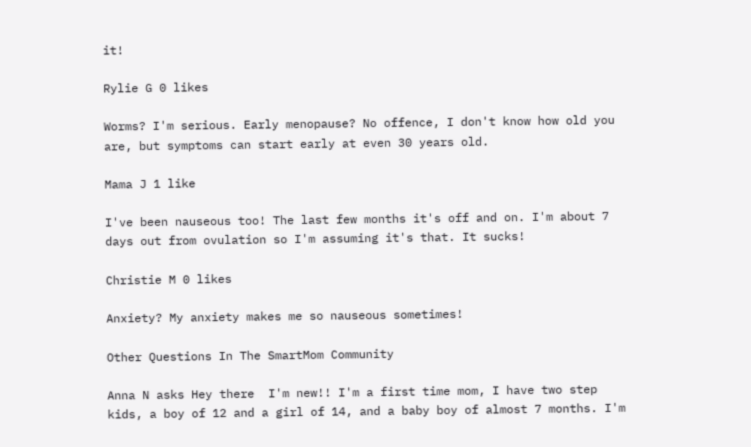it!

Rylie G 0 likes

Worms? I'm serious. Early menopause? No offence, I don't know how old you are, but symptoms can start early at even 30 years old.

Mama J 1 like

I've been nauseous too! The last few months it's off and on. I'm about 7 days out from ovulation so I'm assuming it's that. It sucks!

Christie M 0 likes

Anxiety? My anxiety makes me so nauseous sometimes!

Other Questions In The SmartMom Community

Anna N asks Hey there  I'm new!! I'm a first time mom, I have two step kids, a boy of 12 and a girl of 14, and a baby boy of almost 7 months. I'm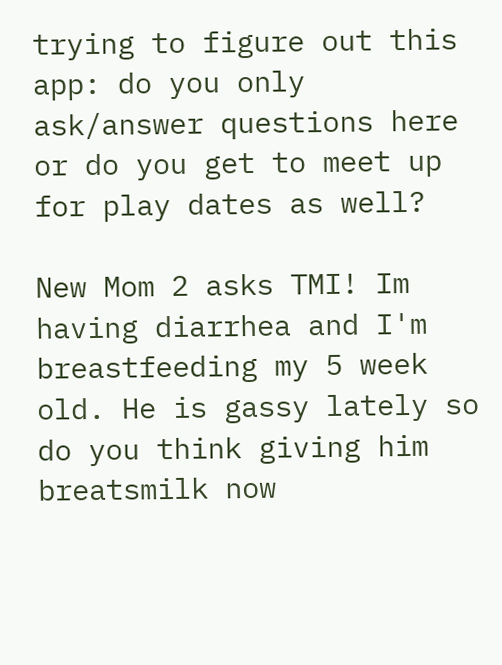trying to figure out this app: do you only ask/answer questions here or do you get to meet up for play dates as well?

New Mom 2 asks TMI! Im having diarrhea and I'm breastfeeding my 5 week old. He is gassy lately so do you think giving him breatsmilk now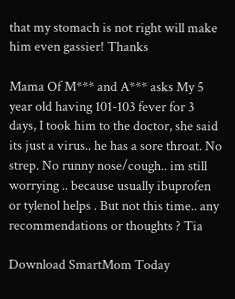that my stomach is not right will make him even gassier! Thanks

Mama Of M*** and A*** asks My 5 year old having 101-103 fever for 3 days, I took him to the doctor, she said its just a virus.. he has a sore throat. No strep. No runny nose/cough.. im still worrying .. because usually ibuprofen or tylenol helps . But not this time.. any recommendations or thoughts ? Tia

Download SmartMom Today